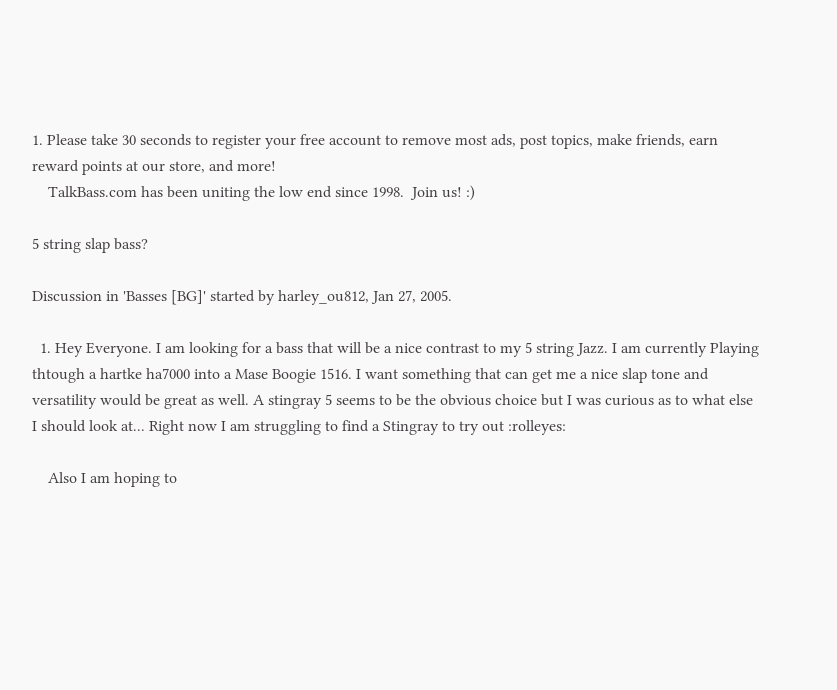1. Please take 30 seconds to register your free account to remove most ads, post topics, make friends, earn reward points at our store, and more!
    TalkBass.com has been uniting the low end since 1998.  Join us! :)

5 string slap bass?

Discussion in 'Basses [BG]' started by harley_ou812, Jan 27, 2005.

  1. Hey Everyone. I am looking for a bass that will be a nice contrast to my 5 string Jazz. I am currently Playing thtough a hartke ha7000 into a Mase Boogie 1516. I want something that can get me a nice slap tone and versatility would be great as well. A stingray 5 seems to be the obvious choice but I was curious as to what else I should look at... Right now I am struggling to find a Stingray to try out :rolleyes:

    Also I am hoping to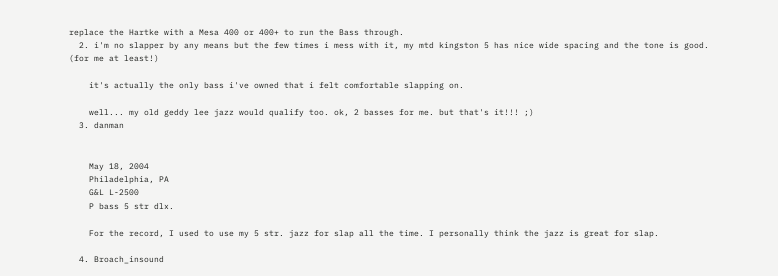replace the Hartke with a Mesa 400 or 400+ to run the Bass through.
  2. i'm no slapper by any means but the few times i mess with it, my mtd kingston 5 has nice wide spacing and the tone is good. (for me at least!)

    it's actually the only bass i've owned that i felt comfortable slapping on.

    well... my old geddy lee jazz would qualify too. ok, 2 basses for me. but that's it!!! ;)
  3. danman


    May 18, 2004
    Philadelphia, PA
    G&L L-2500
    P bass 5 str dlx.

    For the record, I used to use my 5 str. jazz for slap all the time. I personally think the jazz is great for slap.

  4. Broach_insound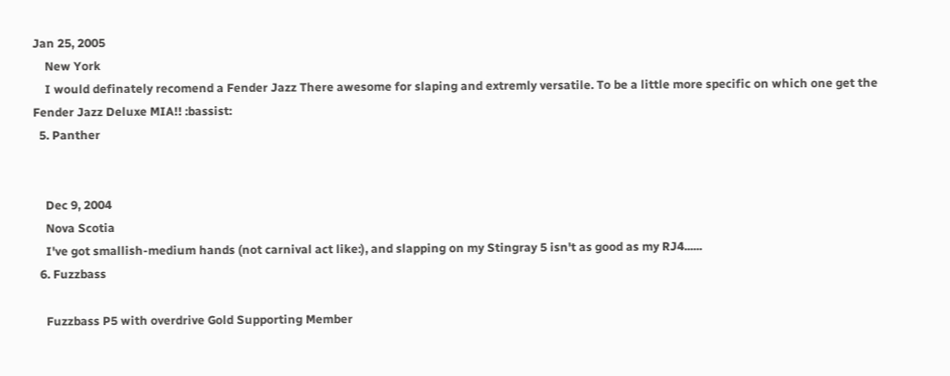Jan 25, 2005
    New York
    I would definately recomend a Fender Jazz There awesome for slaping and extremly versatile. To be a little more specific on which one get the Fender Jazz Deluxe MIA!! :bassist:
  5. Panther


    Dec 9, 2004
    Nova Scotia
    I've got smallish-medium hands (not carnival act like:), and slapping on my Stingray 5 isn't as good as my RJ4......
  6. Fuzzbass

    Fuzzbass P5 with overdrive Gold Supporting Member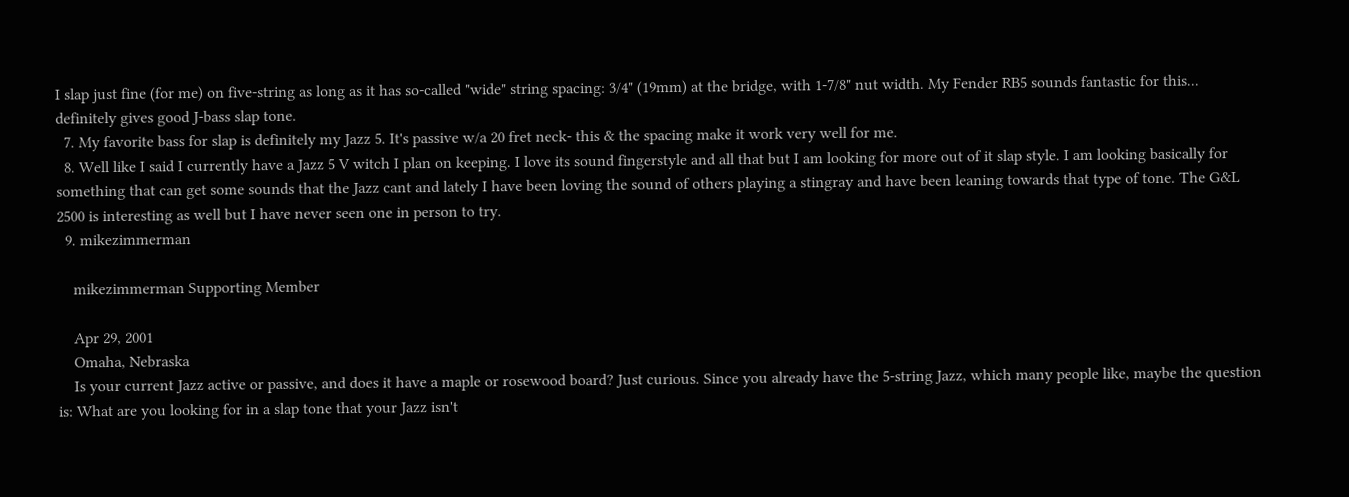I slap just fine (for me) on five-string as long as it has so-called "wide" string spacing: 3/4" (19mm) at the bridge, with 1-7/8" nut width. My Fender RB5 sounds fantastic for this... definitely gives good J-bass slap tone.
  7. My favorite bass for slap is definitely my Jazz 5. It's passive w/a 20 fret neck- this & the spacing make it work very well for me.
  8. Well like I said I currently have a Jazz 5 V witch I plan on keeping. I love its sound fingerstyle and all that but I am looking for more out of it slap style. I am looking basically for something that can get some sounds that the Jazz cant and lately I have been loving the sound of others playing a stingray and have been leaning towards that type of tone. The G&L 2500 is interesting as well but I have never seen one in person to try.
  9. mikezimmerman

    mikezimmerman Supporting Member

    Apr 29, 2001
    Omaha, Nebraska
    Is your current Jazz active or passive, and does it have a maple or rosewood board? Just curious. Since you already have the 5-string Jazz, which many people like, maybe the question is: What are you looking for in a slap tone that your Jazz isn't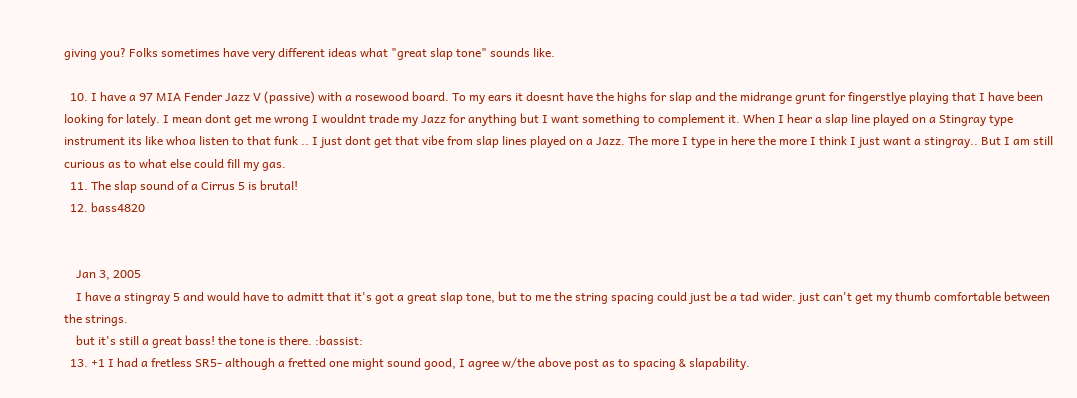giving you? Folks sometimes have very different ideas what "great slap tone" sounds like.

  10. I have a 97 MIA Fender Jazz V (passive) with a rosewood board. To my ears it doesnt have the highs for slap and the midrange grunt for fingerstlye playing that I have been looking for lately. I mean dont get me wrong I wouldnt trade my Jazz for anything but I want something to complement it. When I hear a slap line played on a Stingray type instrument its like whoa listen to that funk .. I just dont get that vibe from slap lines played on a Jazz. The more I type in here the more I think I just want a stingray.. But I am still curious as to what else could fill my gas.
  11. The slap sound of a Cirrus 5 is brutal!
  12. bass4820


    Jan 3, 2005
    I have a stingray 5 and would have to admitt that it's got a great slap tone, but to me the string spacing could just be a tad wider. just can't get my thumb comfortable between the strings.
    but it's still a great bass! the tone is there. :bassist:
  13. +1 I had a fretless SR5- although a fretted one might sound good, I agree w/the above post as to spacing & slapability.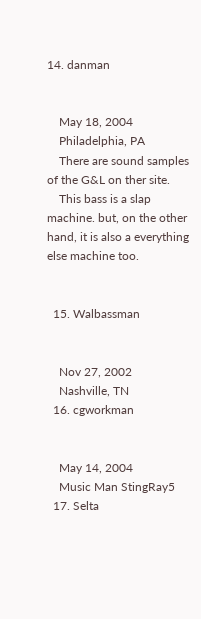14. danman


    May 18, 2004
    Philadelphia, PA
    There are sound samples of the G&L on ther site.
    This bass is a slap machine. but, on the other hand, it is also a everything else machine too.


  15. Walbassman


    Nov 27, 2002
    Nashville, TN
  16. cgworkman


    May 14, 2004
    Music Man StingRay5
  17. Selta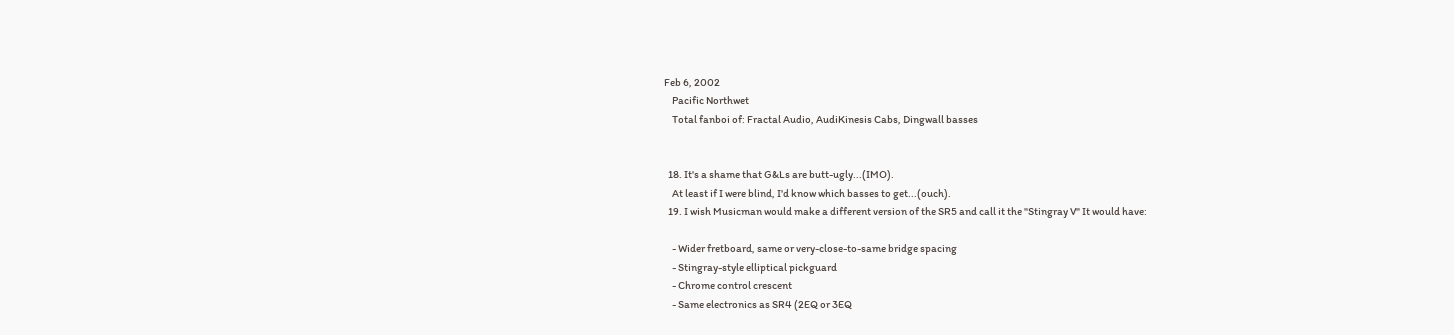Feb 6, 2002
    Pacific Northwet
    Total fanboi of: Fractal Audio, AudiKinesis Cabs, Dingwall basses


  18. It's a shame that G&Ls are butt-ugly...(IMO).
    At least if I were blind, I'd know which basses to get...(ouch).
  19. I wish Musicman would make a different version of the SR5 and call it the "Stingray V" It would have:

    - Wider fretboard, same or very-close-to-same bridge spacing
    - Stingray-style elliptical pickguard
    - Chrome control crescent
    - Same electronics as SR4 (2EQ or 3EQ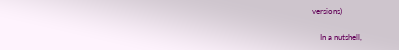versions)

    In a nutshell,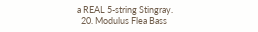a REAL 5-string Stingray.
  20. Modulus Flea Bass